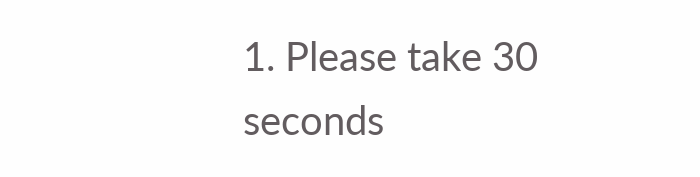1. Please take 30 seconds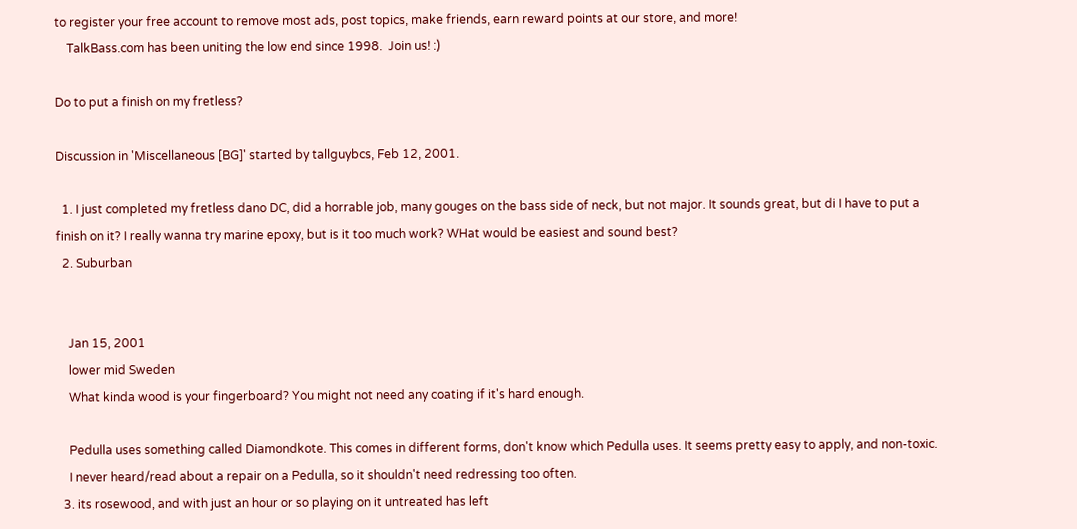to register your free account to remove most ads, post topics, make friends, earn reward points at our store, and more!
    TalkBass.com has been uniting the low end since 1998.  Join us! :)

Do to put a finish on my fretless?

Discussion in 'Miscellaneous [BG]' started by tallguybcs, Feb 12, 2001.

  1. I just completed my fretless dano DC, did a horrable job, many gouges on the bass side of neck, but not major. It sounds great, but di I have to put a finish on it? I really wanna try marine epoxy, but is it too much work? WHat would be easiest and sound best?
  2. Suburban


    Jan 15, 2001
    lower mid Sweden
    What kinda wood is your fingerboard? You might not need any coating if it's hard enough.

    Pedulla uses something called Diamondkote. This comes in different forms, don't know which Pedulla uses. It seems pretty easy to apply, and non-toxic.
    I never heard/read about a repair on a Pedulla, so it shouldn't need redressing too often.
  3. its rosewood, and with just an hour or so playing on it untreated has left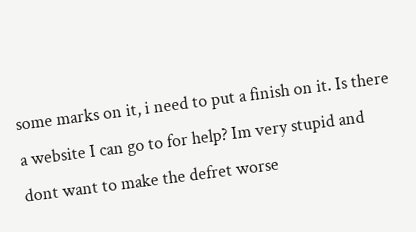some marks on it, i need to put a finish on it. Is there a website I can go to for help? Im very stupid and dont want to make the defret worse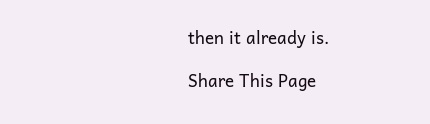then it already is.

Share This Page